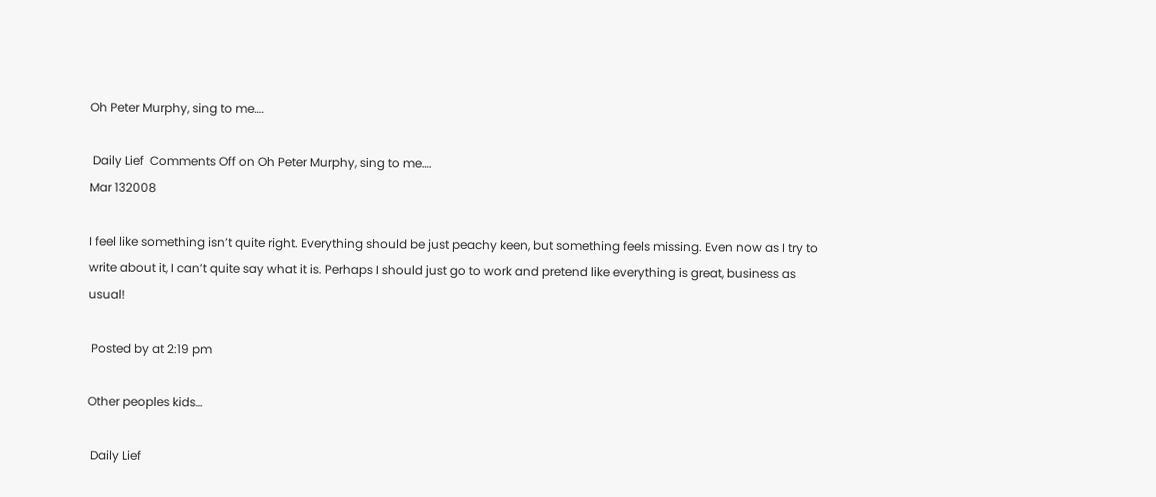Oh Peter Murphy, sing to me….

 Daily Lief  Comments Off on Oh Peter Murphy, sing to me….
Mar 132008

I feel like something isn’t quite right. Everything should be just peachy keen, but something feels missing. Even now as I try to write about it, I can’t quite say what it is. Perhaps I should just go to work and pretend like everything is great, business as usual!

 Posted by at 2:19 pm

Other peoples kids…

 Daily Lief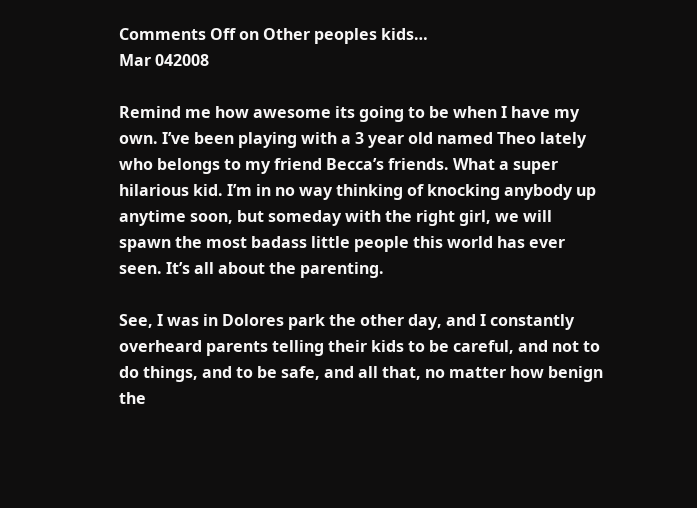Comments Off on Other peoples kids…
Mar 042008

Remind me how awesome its going to be when I have my own. I’ve been playing with a 3 year old named Theo lately who belongs to my friend Becca’s friends. What a super hilarious kid. I’m in no way thinking of knocking anybody up anytime soon, but someday with the right girl, we will spawn the most badass little people this world has ever seen. It’s all about the parenting.

See, I was in Dolores park the other day, and I constantly overheard parents telling their kids to be careful, and not to do things, and to be safe, and all that, no matter how benign the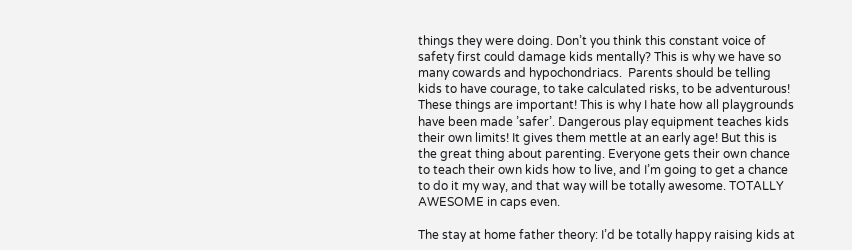things they were doing. Don’t you think this constant voice of safety first could damage kids mentally? This is why we have so many cowards and hypochondriacs.  Parents should be telling kids to have courage, to take calculated risks, to be adventurous! These things are important! This is why I hate how all playgrounds have been made ’safer’. Dangerous play equipment teaches kids their own limits! It gives them mettle at an early age! But this is the great thing about parenting. Everyone gets their own chance to teach their own kids how to live, and I’m going to get a chance to do it my way, and that way will be totally awesome. TOTALLY AWESOME in caps even.

The stay at home father theory: I’d be totally happy raising kids at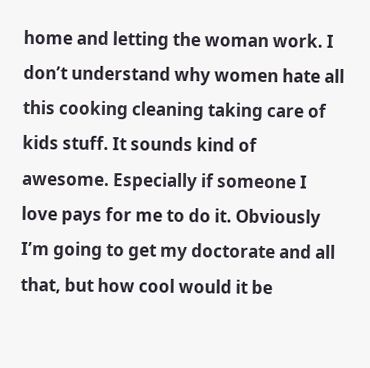home and letting the woman work. I don’t understand why women hate all this cooking cleaning taking care of kids stuff. It sounds kind of awesome. Especially if someone I love pays for me to do it. Obviously I’m going to get my doctorate and all that, but how cool would it be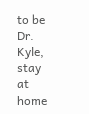to be Dr. Kyle, stay at home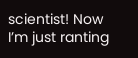scientist! Now I’m just ranting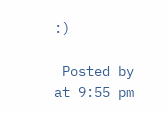:)

 Posted by at 9:55 pm